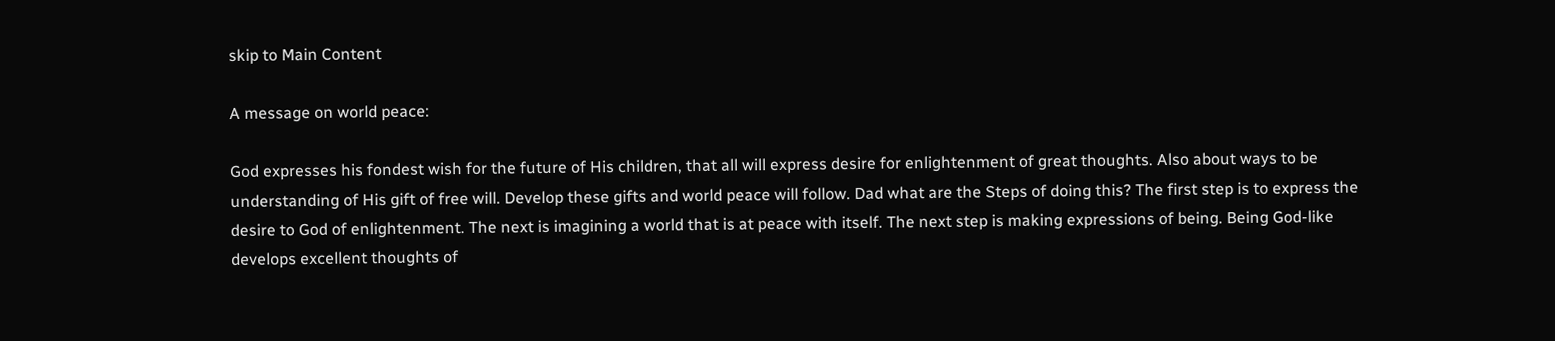skip to Main Content

A message on world peace:

God expresses his fondest wish for the future of His children, that all will express desire for enlightenment of great thoughts. Also about ways to be understanding of His gift of free will. Develop these gifts and world peace will follow. Dad what are the Steps of doing this? The first step is to express the desire to God of enlightenment. The next is imagining a world that is at peace with itself. The next step is making expressions of being. Being God-like develops excellent thoughts of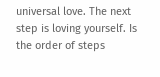universal love. The next step is loving yourself. Is the order of steps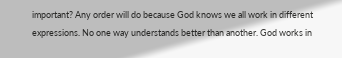important? Any order will do because God knows we all work in different expressions. No one way understands better than another. God works in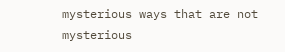mysterious ways that are not mysterious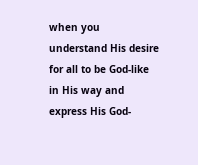when you understand His desire for all to be God-like in His way and express His God-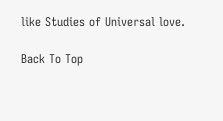like Studies of Universal love.

Back To Top